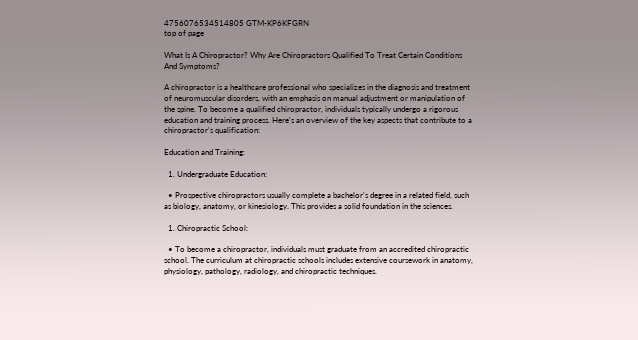4756076534514805 GTM-KP6KFGRN
top of page

What Is A Chiropractor? Why Are Chiropractors Qualified To Treat Certain Conditions And Symptoms?

A chiropractor is a healthcare professional who specializes in the diagnosis and treatment of neuromuscular disorders, with an emphasis on manual adjustment or manipulation of the spine. To become a qualified chiropractor, individuals typically undergo a rigorous education and training process. Here's an overview of the key aspects that contribute to a chiropractor's qualification:

Education and Training:

  1. Undergraduate Education:

  • Prospective chiropractors usually complete a bachelor's degree in a related field, such as biology, anatomy, or kinesiology. This provides a solid foundation in the sciences.

  1. Chiropractic School:

  • To become a chiropractor, individuals must graduate from an accredited chiropractic school. The curriculum at chiropractic schools includes extensive coursework in anatomy, physiology, pathology, radiology, and chiropractic techniques.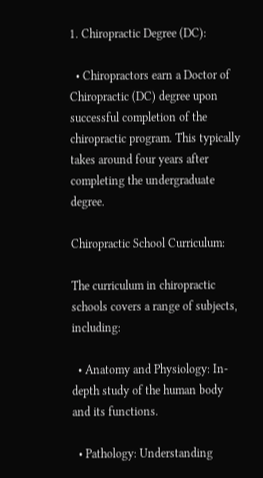1. Chiropractic Degree (DC):

  • Chiropractors earn a Doctor of Chiropractic (DC) degree upon successful completion of the chiropractic program. This typically takes around four years after completing the undergraduate degree.

Chiropractic School Curriculum:

The curriculum in chiropractic schools covers a range of subjects, including:

  • Anatomy and Physiology: In-depth study of the human body and its functions.

  • Pathology: Understanding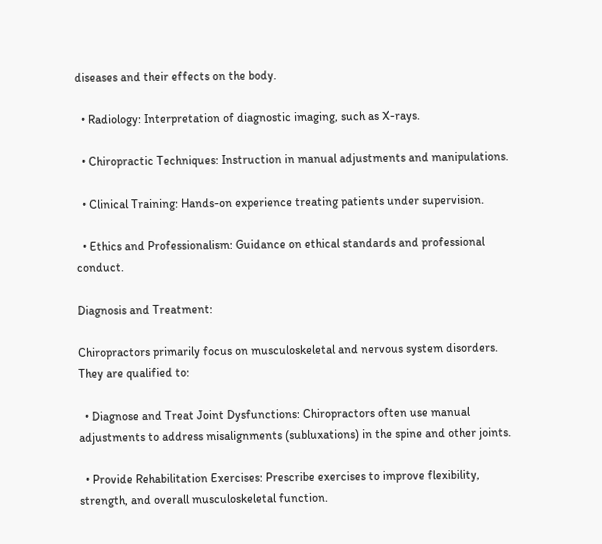diseases and their effects on the body.

  • Radiology: Interpretation of diagnostic imaging, such as X-rays.

  • Chiropractic Techniques: Instruction in manual adjustments and manipulations.

  • Clinical Training: Hands-on experience treating patients under supervision.

  • Ethics and Professionalism: Guidance on ethical standards and professional conduct.

Diagnosis and Treatment:

Chiropractors primarily focus on musculoskeletal and nervous system disorders. They are qualified to:

  • Diagnose and Treat Joint Dysfunctions: Chiropractors often use manual adjustments to address misalignments (subluxations) in the spine and other joints.

  • Provide Rehabilitation Exercises: Prescribe exercises to improve flexibility, strength, and overall musculoskeletal function.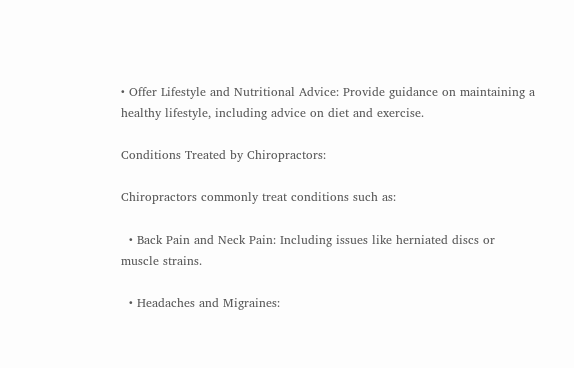• Offer Lifestyle and Nutritional Advice: Provide guidance on maintaining a healthy lifestyle, including advice on diet and exercise.

Conditions Treated by Chiropractors:

Chiropractors commonly treat conditions such as:

  • Back Pain and Neck Pain: Including issues like herniated discs or muscle strains.

  • Headaches and Migraines: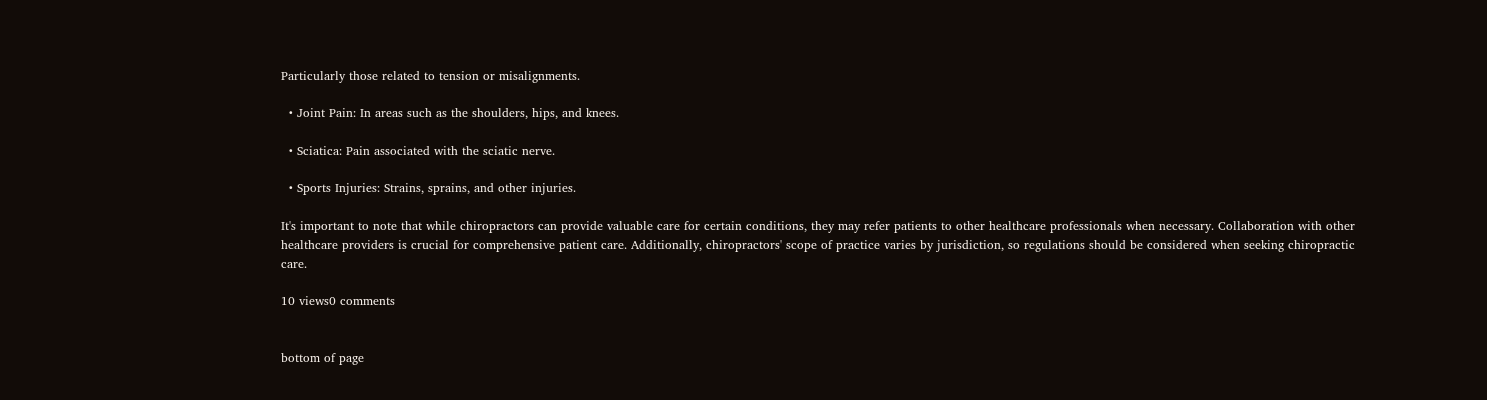Particularly those related to tension or misalignments.

  • Joint Pain: In areas such as the shoulders, hips, and knees.

  • Sciatica: Pain associated with the sciatic nerve.

  • Sports Injuries: Strains, sprains, and other injuries.

It's important to note that while chiropractors can provide valuable care for certain conditions, they may refer patients to other healthcare professionals when necessary. Collaboration with other healthcare providers is crucial for comprehensive patient care. Additionally, chiropractors' scope of practice varies by jurisdiction, so regulations should be considered when seeking chiropractic care.

10 views0 comments


bottom of page